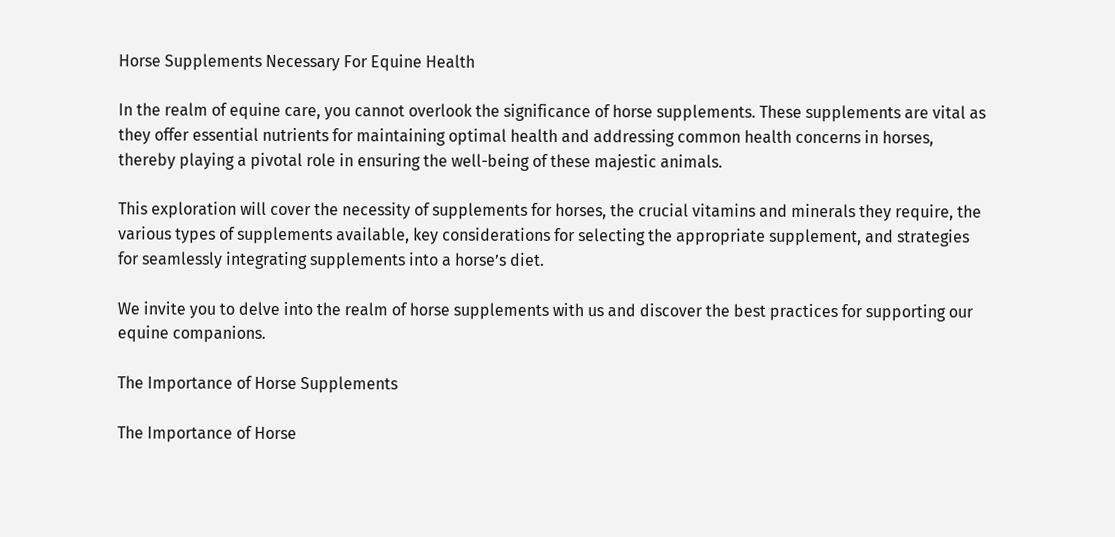Horse Supplements Necessary For Equine Health

In the realm of equine care, you cannot overlook the significance of horse supplements. These supplements are vital as they offer essential nutrients for maintaining optimal health and addressing common health concerns in horses, thereby playing a pivotal role in ensuring the well-being of these majestic animals.

This exploration will cover the necessity of supplements for horses, the crucial vitamins and minerals they require, the various types of supplements available, key considerations for selecting the appropriate supplement, and strategies for seamlessly integrating supplements into a horse’s diet.

We invite you to delve into the realm of horse supplements with us and discover the best practices for supporting our equine companions.

The Importance of Horse Supplements

The Importance of Horse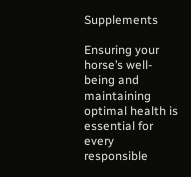Supplements

Ensuring your horse’s well-being and maintaining optimal health is essential for every responsible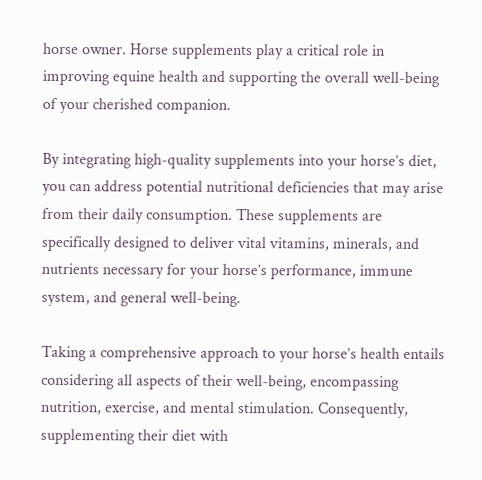horse owner. Horse supplements play a critical role in improving equine health and supporting the overall well-being of your cherished companion.

By integrating high-quality supplements into your horse’s diet, you can address potential nutritional deficiencies that may arise from their daily consumption. These supplements are specifically designed to deliver vital vitamins, minerals, and nutrients necessary for your horse’s performance, immune system, and general well-being.

Taking a comprehensive approach to your horse’s health entails considering all aspects of their well-being, encompassing nutrition, exercise, and mental stimulation. Consequently, supplementing their diet with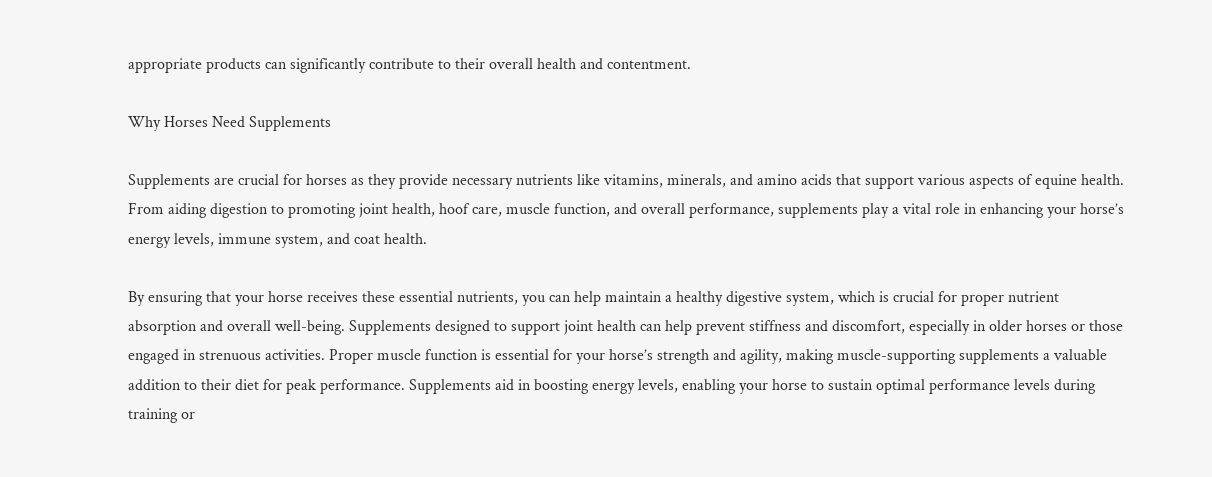appropriate products can significantly contribute to their overall health and contentment.

Why Horses Need Supplements

Supplements are crucial for horses as they provide necessary nutrients like vitamins, minerals, and amino acids that support various aspects of equine health. From aiding digestion to promoting joint health, hoof care, muscle function, and overall performance, supplements play a vital role in enhancing your horse’s energy levels, immune system, and coat health.

By ensuring that your horse receives these essential nutrients, you can help maintain a healthy digestive system, which is crucial for proper nutrient absorption and overall well-being. Supplements designed to support joint health can help prevent stiffness and discomfort, especially in older horses or those engaged in strenuous activities. Proper muscle function is essential for your horse’s strength and agility, making muscle-supporting supplements a valuable addition to their diet for peak performance. Supplements aid in boosting energy levels, enabling your horse to sustain optimal performance levels during training or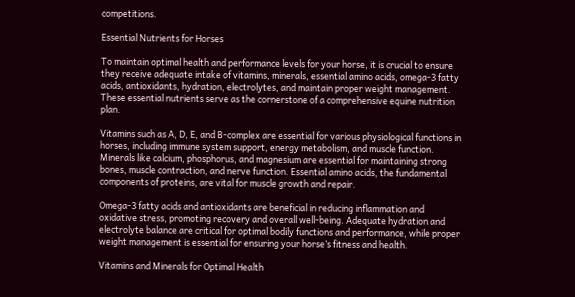competitions.

Essential Nutrients for Horses

To maintain optimal health and performance levels for your horse, it is crucial to ensure they receive adequate intake of vitamins, minerals, essential amino acids, omega-3 fatty acids, antioxidants, hydration, electrolytes, and maintain proper weight management. These essential nutrients serve as the cornerstone of a comprehensive equine nutrition plan.

Vitamins such as A, D, E, and B-complex are essential for various physiological functions in horses, including immune system support, energy metabolism, and muscle function. Minerals like calcium, phosphorus, and magnesium are essential for maintaining strong bones, muscle contraction, and nerve function. Essential amino acids, the fundamental components of proteins, are vital for muscle growth and repair.

Omega-3 fatty acids and antioxidants are beneficial in reducing inflammation and oxidative stress, promoting recovery and overall well-being. Adequate hydration and electrolyte balance are critical for optimal bodily functions and performance, while proper weight management is essential for ensuring your horse’s fitness and health.

Vitamins and Minerals for Optimal Health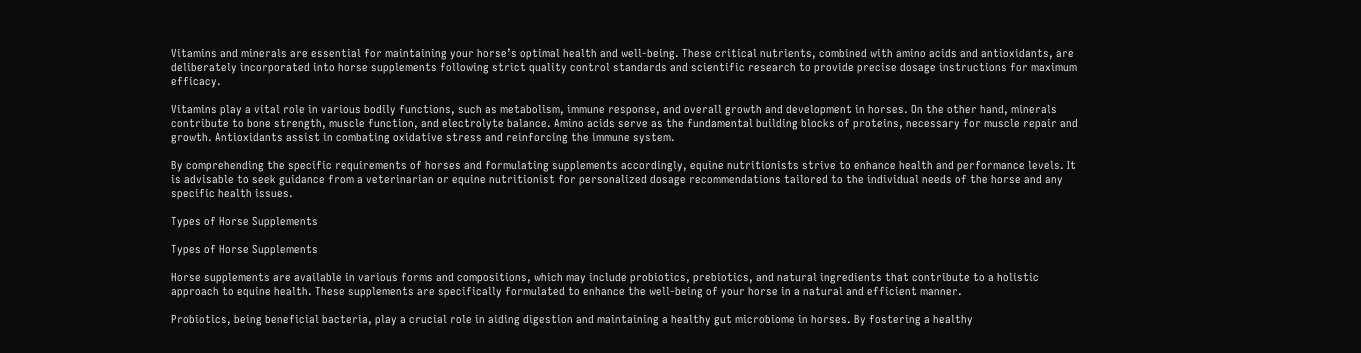Vitamins and minerals are essential for maintaining your horse’s optimal health and well-being. These critical nutrients, combined with amino acids and antioxidants, are deliberately incorporated into horse supplements following strict quality control standards and scientific research to provide precise dosage instructions for maximum efficacy.

Vitamins play a vital role in various bodily functions, such as metabolism, immune response, and overall growth and development in horses. On the other hand, minerals contribute to bone strength, muscle function, and electrolyte balance. Amino acids serve as the fundamental building blocks of proteins, necessary for muscle repair and growth. Antioxidants assist in combating oxidative stress and reinforcing the immune system.

By comprehending the specific requirements of horses and formulating supplements accordingly, equine nutritionists strive to enhance health and performance levels. It is advisable to seek guidance from a veterinarian or equine nutritionist for personalized dosage recommendations tailored to the individual needs of the horse and any specific health issues.

Types of Horse Supplements

Types of Horse Supplements

Horse supplements are available in various forms and compositions, which may include probiotics, prebiotics, and natural ingredients that contribute to a holistic approach to equine health. These supplements are specifically formulated to enhance the well-being of your horse in a natural and efficient manner.

Probiotics, being beneficial bacteria, play a crucial role in aiding digestion and maintaining a healthy gut microbiome in horses. By fostering a healthy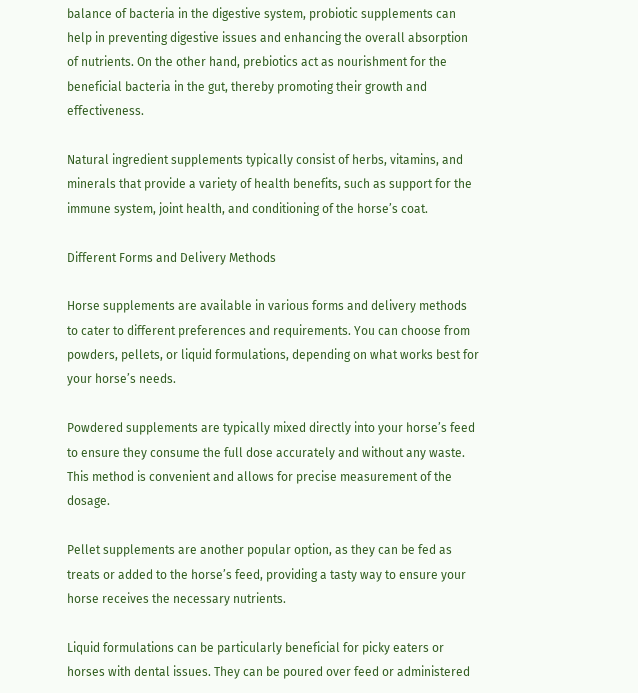balance of bacteria in the digestive system, probiotic supplements can help in preventing digestive issues and enhancing the overall absorption of nutrients. On the other hand, prebiotics act as nourishment for the beneficial bacteria in the gut, thereby promoting their growth and effectiveness.

Natural ingredient supplements typically consist of herbs, vitamins, and minerals that provide a variety of health benefits, such as support for the immune system, joint health, and conditioning of the horse’s coat.

Different Forms and Delivery Methods

Horse supplements are available in various forms and delivery methods to cater to different preferences and requirements. You can choose from powders, pellets, or liquid formulations, depending on what works best for your horse’s needs.

Powdered supplements are typically mixed directly into your horse’s feed to ensure they consume the full dose accurately and without any waste. This method is convenient and allows for precise measurement of the dosage.

Pellet supplements are another popular option, as they can be fed as treats or added to the horse’s feed, providing a tasty way to ensure your horse receives the necessary nutrients.

Liquid formulations can be particularly beneficial for picky eaters or horses with dental issues. They can be poured over feed or administered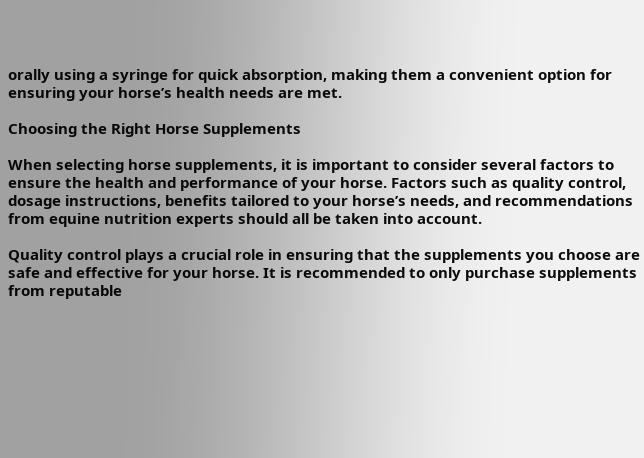orally using a syringe for quick absorption, making them a convenient option for ensuring your horse’s health needs are met.

Choosing the Right Horse Supplements

When selecting horse supplements, it is important to consider several factors to ensure the health and performance of your horse. Factors such as quality control, dosage instructions, benefits tailored to your horse’s needs, and recommendations from equine nutrition experts should all be taken into account.

Quality control plays a crucial role in ensuring that the supplements you choose are safe and effective for your horse. It is recommended to only purchase supplements from reputable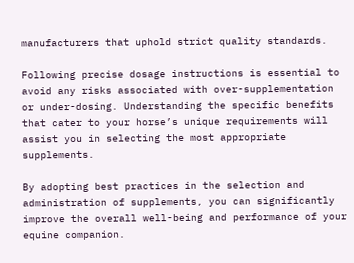manufacturers that uphold strict quality standards.

Following precise dosage instructions is essential to avoid any risks associated with over-supplementation or under-dosing. Understanding the specific benefits that cater to your horse’s unique requirements will assist you in selecting the most appropriate supplements.

By adopting best practices in the selection and administration of supplements, you can significantly improve the overall well-being and performance of your equine companion.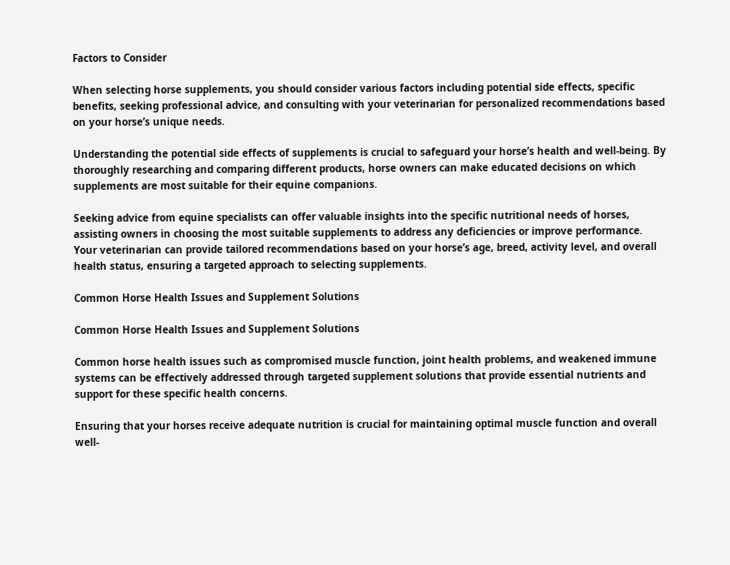Factors to Consider

When selecting horse supplements, you should consider various factors including potential side effects, specific benefits, seeking professional advice, and consulting with your veterinarian for personalized recommendations based on your horse’s unique needs.

Understanding the potential side effects of supplements is crucial to safeguard your horse’s health and well-being. By thoroughly researching and comparing different products, horse owners can make educated decisions on which supplements are most suitable for their equine companions.

Seeking advice from equine specialists can offer valuable insights into the specific nutritional needs of horses, assisting owners in choosing the most suitable supplements to address any deficiencies or improve performance. Your veterinarian can provide tailored recommendations based on your horse’s age, breed, activity level, and overall health status, ensuring a targeted approach to selecting supplements.

Common Horse Health Issues and Supplement Solutions

Common Horse Health Issues and Supplement Solutions

Common horse health issues such as compromised muscle function, joint health problems, and weakened immune systems can be effectively addressed through targeted supplement solutions that provide essential nutrients and support for these specific health concerns.

Ensuring that your horses receive adequate nutrition is crucial for maintaining optimal muscle function and overall well-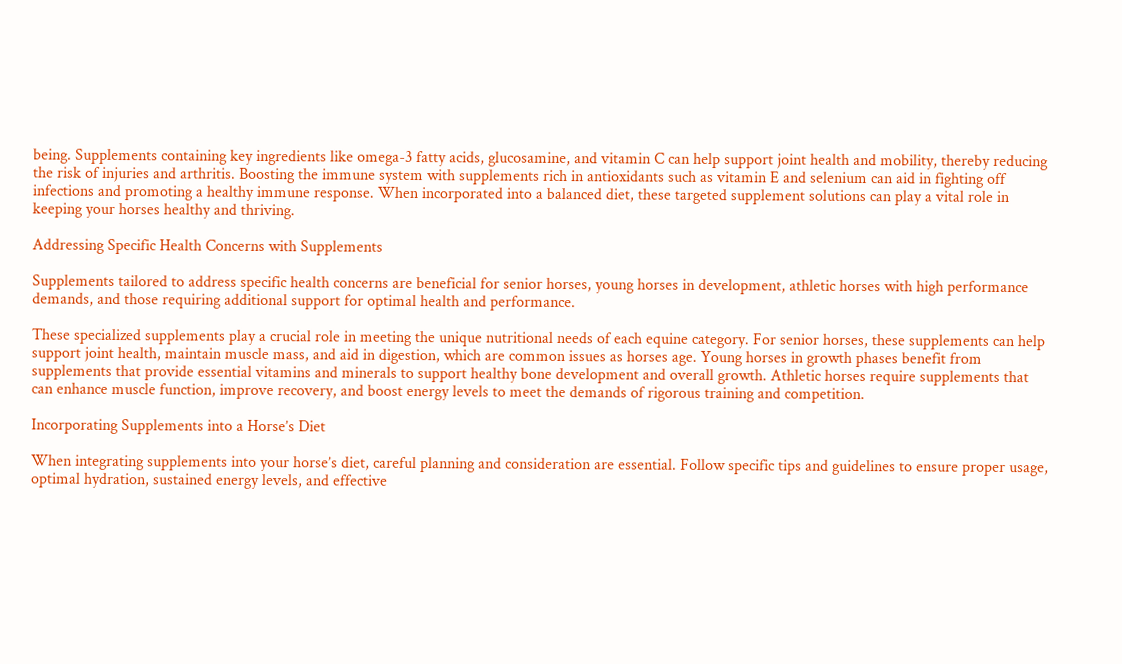being. Supplements containing key ingredients like omega-3 fatty acids, glucosamine, and vitamin C can help support joint health and mobility, thereby reducing the risk of injuries and arthritis. Boosting the immune system with supplements rich in antioxidants such as vitamin E and selenium can aid in fighting off infections and promoting a healthy immune response. When incorporated into a balanced diet, these targeted supplement solutions can play a vital role in keeping your horses healthy and thriving.

Addressing Specific Health Concerns with Supplements

Supplements tailored to address specific health concerns are beneficial for senior horses, young horses in development, athletic horses with high performance demands, and those requiring additional support for optimal health and performance.

These specialized supplements play a crucial role in meeting the unique nutritional needs of each equine category. For senior horses, these supplements can help support joint health, maintain muscle mass, and aid in digestion, which are common issues as horses age. Young horses in growth phases benefit from supplements that provide essential vitamins and minerals to support healthy bone development and overall growth. Athletic horses require supplements that can enhance muscle function, improve recovery, and boost energy levels to meet the demands of rigorous training and competition.

Incorporating Supplements into a Horse’s Diet

When integrating supplements into your horse’s diet, careful planning and consideration are essential. Follow specific tips and guidelines to ensure proper usage, optimal hydration, sustained energy levels, and effective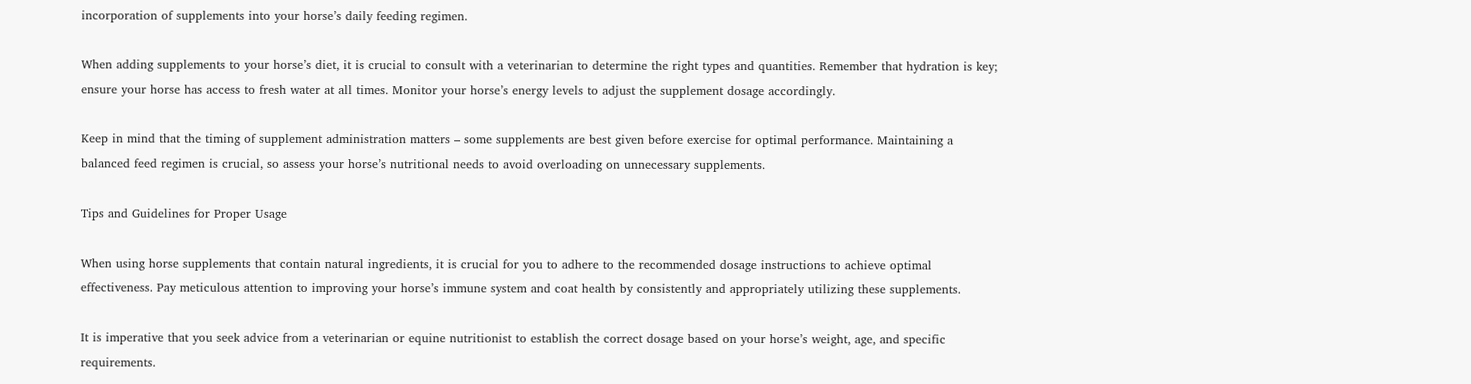incorporation of supplements into your horse’s daily feeding regimen.

When adding supplements to your horse’s diet, it is crucial to consult with a veterinarian to determine the right types and quantities. Remember that hydration is key; ensure your horse has access to fresh water at all times. Monitor your horse’s energy levels to adjust the supplement dosage accordingly.

Keep in mind that the timing of supplement administration matters – some supplements are best given before exercise for optimal performance. Maintaining a balanced feed regimen is crucial, so assess your horse’s nutritional needs to avoid overloading on unnecessary supplements.

Tips and Guidelines for Proper Usage

When using horse supplements that contain natural ingredients, it is crucial for you to adhere to the recommended dosage instructions to achieve optimal effectiveness. Pay meticulous attention to improving your horse’s immune system and coat health by consistently and appropriately utilizing these supplements.

It is imperative that you seek advice from a veterinarian or equine nutritionist to establish the correct dosage based on your horse’s weight, age, and specific requirements.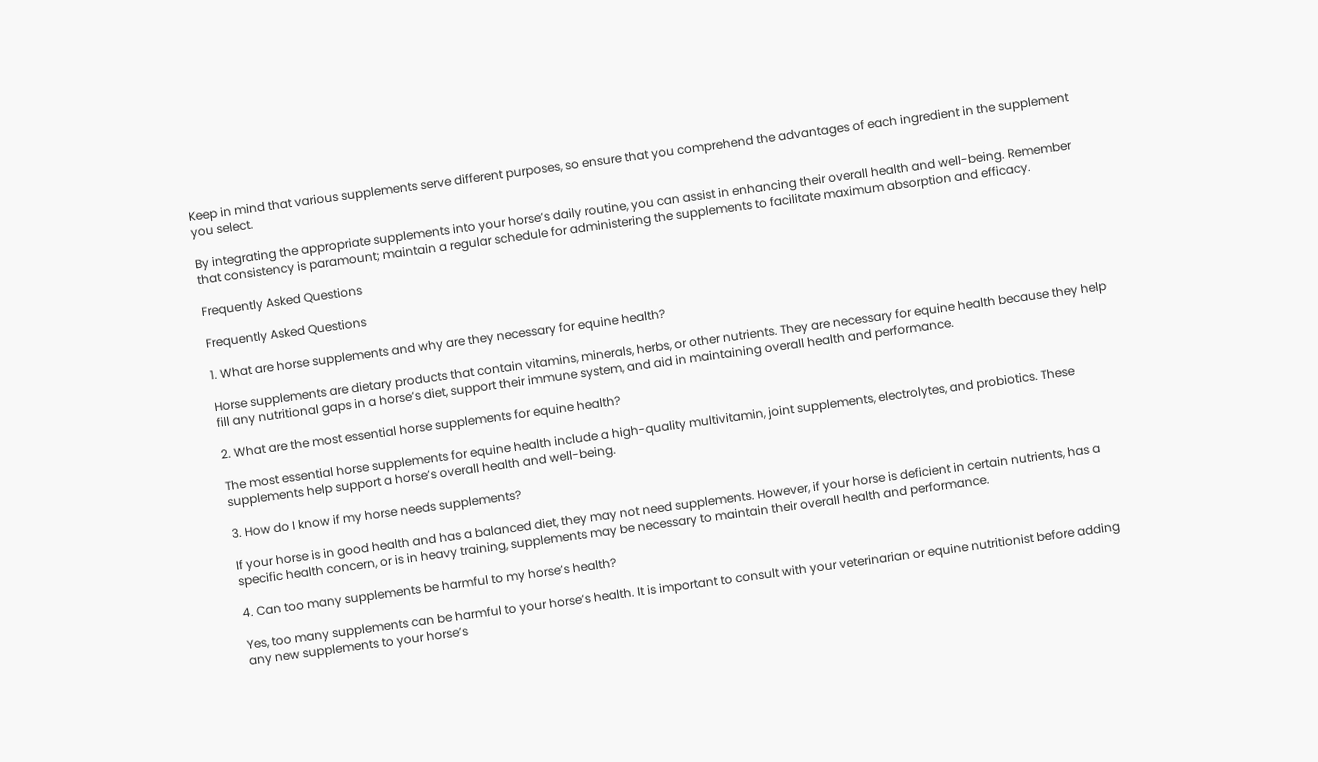Keep in mind that various supplements serve different purposes, so ensure that you comprehend the advantages of each ingredient in the supplement you select.

By integrating the appropriate supplements into your horse’s daily routine, you can assist in enhancing their overall health and well-being. Remember that consistency is paramount; maintain a regular schedule for administering the supplements to facilitate maximum absorption and efficacy.

Frequently Asked Questions

Frequently Asked Questions

1. What are horse supplements and why are they necessary for equine health?

Horse supplements are dietary products that contain vitamins, minerals, herbs, or other nutrients. They are necessary for equine health because they help fill any nutritional gaps in a horse’s diet, support their immune system, and aid in maintaining overall health and performance.

2. What are the most essential horse supplements for equine health?

The most essential horse supplements for equine health include a high-quality multivitamin, joint supplements, electrolytes, and probiotics. These supplements help support a horse’s overall health and well-being.

3. How do I know if my horse needs supplements?

If your horse is in good health and has a balanced diet, they may not need supplements. However, if your horse is deficient in certain nutrients, has a specific health concern, or is in heavy training, supplements may be necessary to maintain their overall health and performance.

4. Can too many supplements be harmful to my horse’s health?

Yes, too many supplements can be harmful to your horse’s health. It is important to consult with your veterinarian or equine nutritionist before adding any new supplements to your horse’s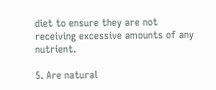diet to ensure they are not receiving excessive amounts of any nutrient.

5. Are natural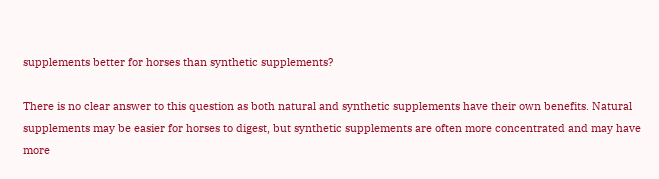supplements better for horses than synthetic supplements?

There is no clear answer to this question as both natural and synthetic supplements have their own benefits. Natural supplements may be easier for horses to digest, but synthetic supplements are often more concentrated and may have more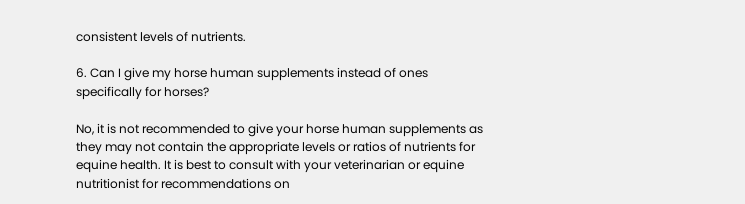consistent levels of nutrients.

6. Can I give my horse human supplements instead of ones specifically for horses?

No, it is not recommended to give your horse human supplements as they may not contain the appropriate levels or ratios of nutrients for equine health. It is best to consult with your veterinarian or equine nutritionist for recommendations on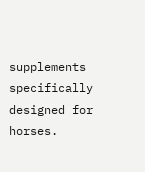supplements specifically designed for horses.